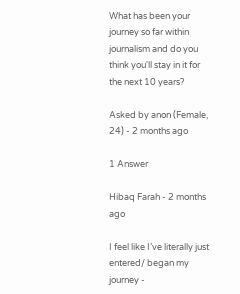What has been your journey so far within journalism and do you think you'll stay in it for the next 10 years?

Asked by anon (Female, 24) - 2 months ago

1 Answer

Hibaq Farah - 2 months ago

I feel like I’ve literally just entered/ began my journey -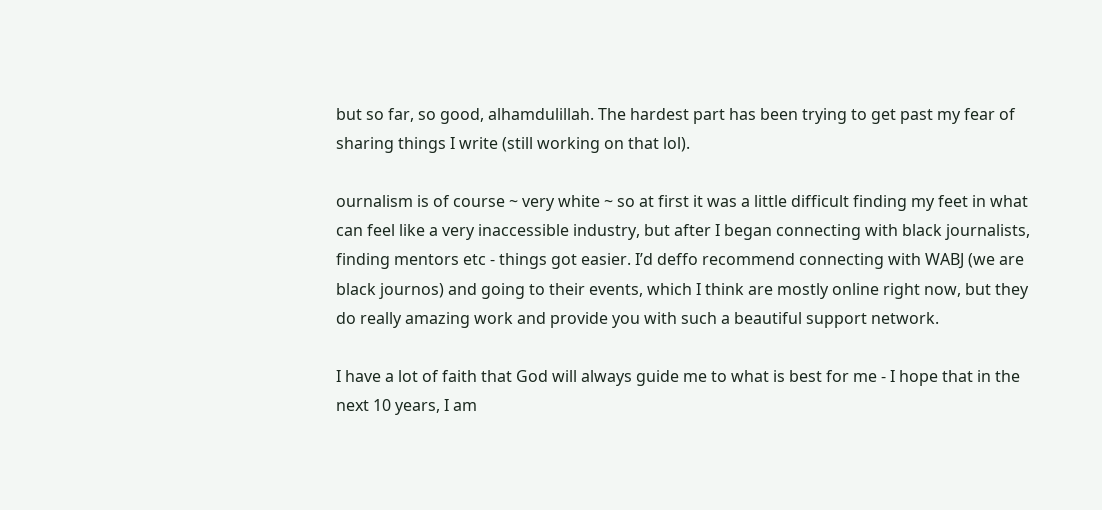but so far, so good, alhamdulillah. The hardest part has been trying to get past my fear of sharing things I write (still working on that lol).

ournalism is of course ~ very white ~ so at first it was a little difficult finding my feet in what can feel like a very inaccessible industry, but after I began connecting with black journalists, finding mentors etc - things got easier. I’d deffo recommend connecting with WABJ (we are black journos) and going to their events, which I think are mostly online right now, but they do really amazing work and provide you with such a beautiful support network.

I have a lot of faith that God will always guide me to what is best for me - I hope that in the next 10 years, I am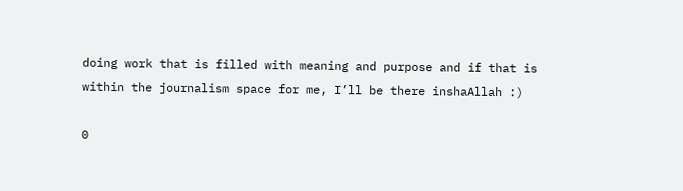doing work that is filled with meaning and purpose and if that is within the journalism space for me, I’ll be there inshaAllah :)

0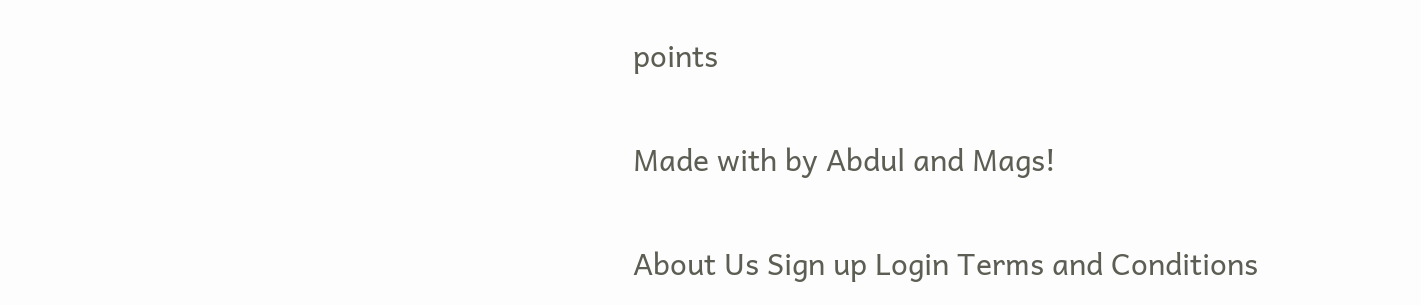points

Made with by Abdul and Mags!

About Us Sign up Login Terms and Conditions